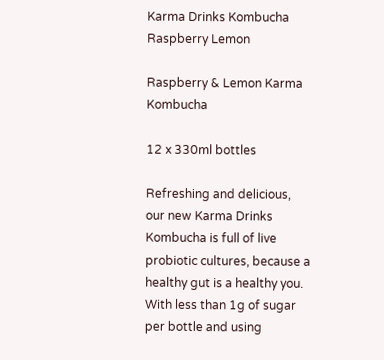Karma Drinks Kombucha Raspberry Lemon

Raspberry & Lemon Karma Kombucha

12 x 330ml bottles

Refreshing and delicious, our new Karma Drinks Kombucha is full of live probiotic cultures, because a healthy gut is a healthy you. With less than 1g of sugar per bottle and using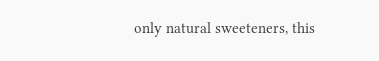only natural sweeteners, this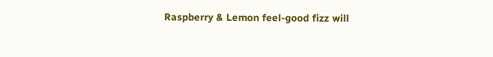Raspberry & Lemon feel-good fizz will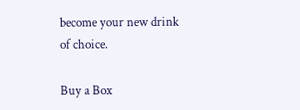become your new drink of choice.

Buy a Box